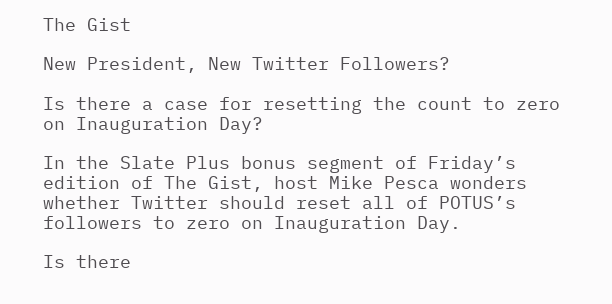The Gist

New President, New Twitter Followers?

Is there a case for resetting the count to zero on Inauguration Day?

In the Slate Plus bonus segment of Friday’s edition of The Gist, host Mike Pesca wonders whether Twitter should reset all of POTUS’s followers to zero on Inauguration Day.

Is there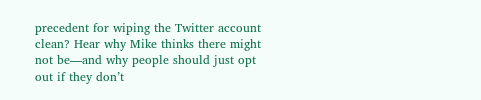precedent for wiping the Twitter account clean? Hear why Mike thinks there might not be—and why people should just opt out if they don’t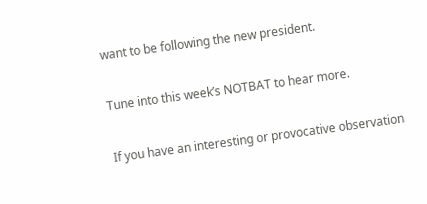want to be following the new president.

Tune into this week’s NOTBAT to hear more.

If you have an interesting or provocative observation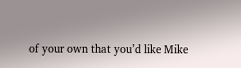of your own that you’d like Mike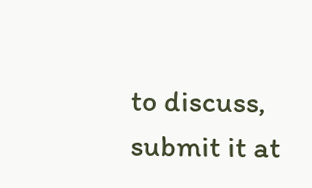to discuss, submit it at